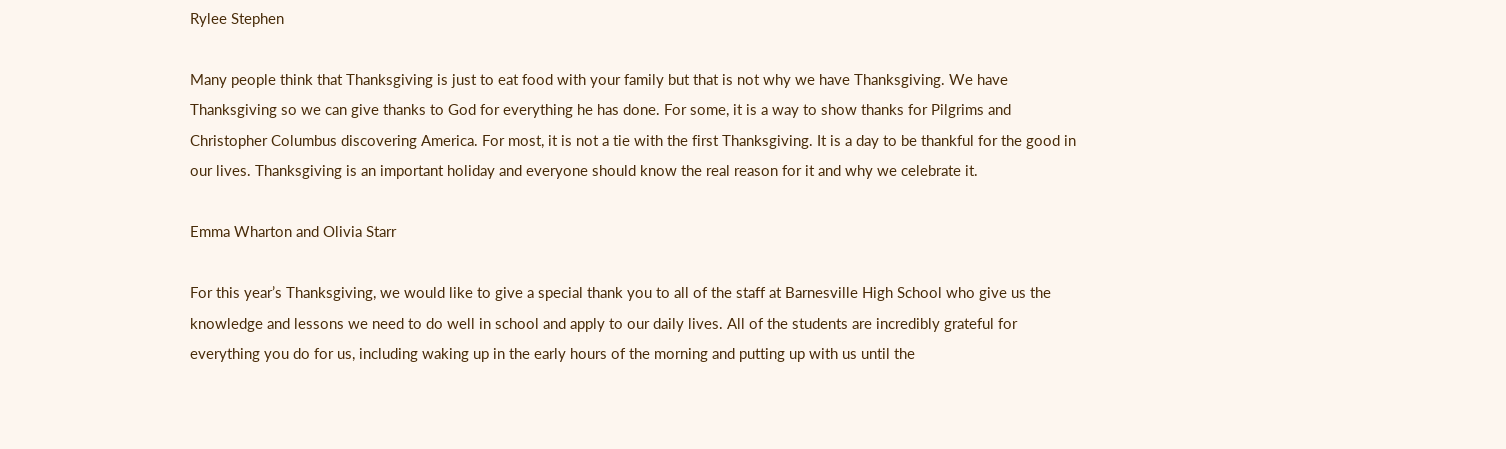Rylee Stephen

Many people think that Thanksgiving is just to eat food with your family but that is not why we have Thanksgiving. We have Thanksgiving so we can give thanks to God for everything he has done. For some, it is a way to show thanks for Pilgrims and Christopher Columbus discovering America. For most, it is not a tie with the first Thanksgiving. It is a day to be thankful for the good in our lives. Thanksgiving is an important holiday and everyone should know the real reason for it and why we celebrate it.

Emma Wharton and Olivia Starr

For this year’s Thanksgiving, we would like to give a special thank you to all of the staff at Barnesville High School who give us the knowledge and lessons we need to do well in school and apply to our daily lives. All of the students are incredibly grateful for everything you do for us, including waking up in the early hours of the morning and putting up with us until the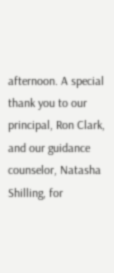afternoon. A special thank you to our principal, Ron Clark, and our guidance counselor, Natasha Shilling, for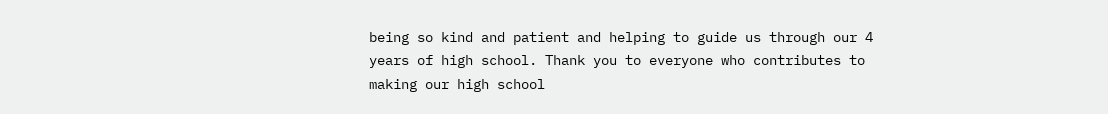being so kind and patient and helping to guide us through our 4 years of high school. Thank you to everyone who contributes to making our high school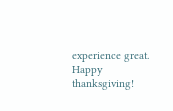experience great. Happy thanksgiving!